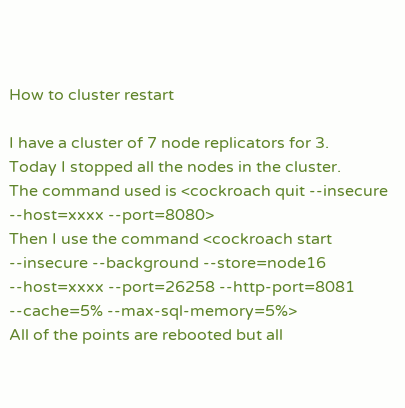How to cluster restart

I have a cluster of 7 node replicators for 3.
Today I stopped all the nodes in the cluster.
The command used is <cockroach quit --insecure --host=xxxx --port=8080>
Then I use the command <cockroach start --insecure --background --store=node16 --host=xxxx --port=26258 --http-port=8081 --cache=5% --max-sql-memory=5%>
All of the points are rebooted but all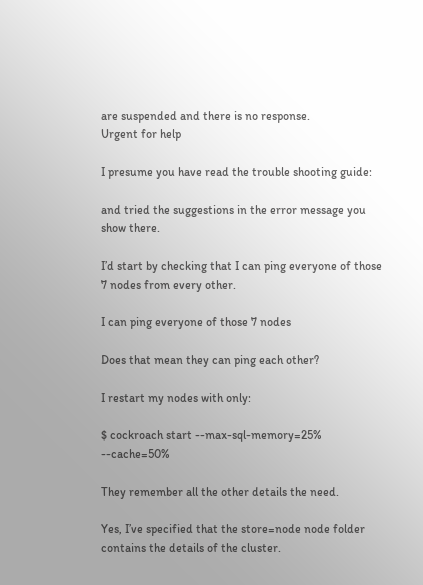are suspended and there is no response.
Urgent for help

I presume you have read the trouble shooting guide:

and tried the suggestions in the error message you show there.

I’d start by checking that I can ping everyone of those 7 nodes from every other.

I can ping everyone of those 7 nodes

Does that mean they can ping each other?

I restart my nodes with only:

$ cockroach start --max-sql-memory=25% --cache=50%

They remember all the other details the need.

Yes, I’ve specified that the store=node node folder contains the details of the cluster.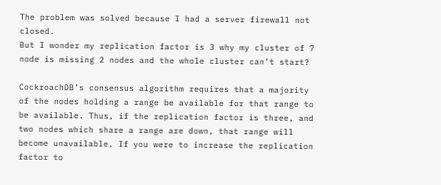The problem was solved because I had a server firewall not closed.
But I wonder my replication factor is 3 why my cluster of 7 node is missing 2 nodes and the whole cluster can’t start?

CockroachDB’s consensus algorithm requires that a majority of the nodes holding a range be available for that range to be available. Thus, if the replication factor is three, and two nodes which share a range are down, that range will become unavailable. If you were to increase the replication factor to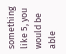something like 5, you would be able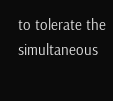to tolerate the simultaneous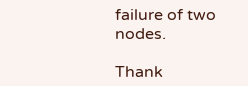failure of two nodes.

Thank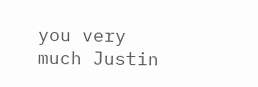you very much Justin